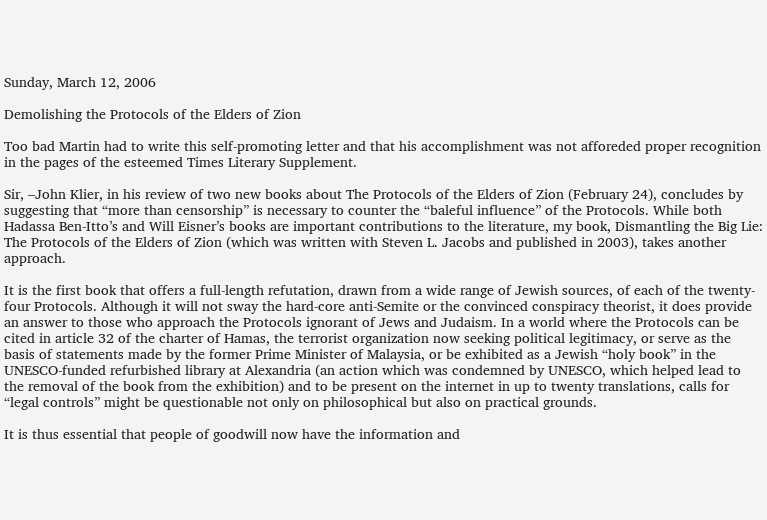Sunday, March 12, 2006

Demolishing the Protocols of the Elders of Zion

Too bad Martin had to write this self-promoting letter and that his accomplishment was not afforeded proper recognition in the pages of the esteemed Times Literary Supplement.

Sir, –John Klier, in his review of two new books about The Protocols of the Elders of Zion (February 24), concludes by suggesting that “more than censorship” is necessary to counter the “baleful influence” of the Protocols. While both Hadassa Ben-Itto’s and Will Eisner’s books are important contributions to the literature, my book, Dismantling the Big Lie: The Protocols of the Elders of Zion (which was written with Steven L. Jacobs and published in 2003), takes another approach.

It is the first book that offers a full-length refutation, drawn from a wide range of Jewish sources, of each of the twenty-four Protocols. Although it will not sway the hard-core anti-Semite or the convinced conspiracy theorist, it does provide an answer to those who approach the Protocols ignorant of Jews and Judaism. In a world where the Protocols can be cited in article 32 of the charter of Hamas, the terrorist organization now seeking political legitimacy, or serve as the basis of statements made by the former Prime Minister of Malaysia, or be exhibited as a Jewish “holy book” in the UNESCO-funded refurbished library at Alexandria (an action which was condemned by UNESCO, which helped lead to the removal of the book from the exhibition) and to be present on the internet in up to twenty translations, calls for “legal controls” might be questionable not only on philosophical but also on practical grounds.

It is thus essential that people of goodwill now have the information and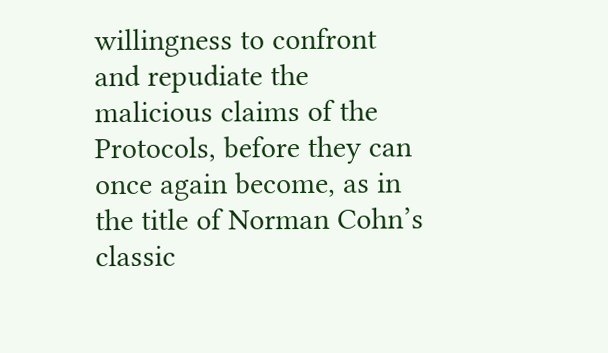willingness to confront and repudiate the malicious claims of the Protocols, before they can once again become, as in the title of Norman Cohn’s classic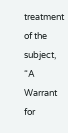treatment of the subject, “A Warrant for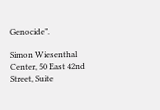Genocide”.

Simon Wiesenthal Center, 50 East 42nd Street, Suite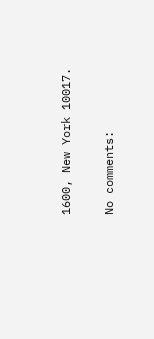1600, New York 10017.

No comments: